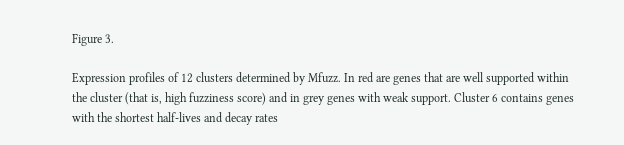Figure 3.

Expression profiles of 12 clusters determined by Mfuzz. In red are genes that are well supported within the cluster (that is, high fuzziness score) and in grey genes with weak support. Cluster 6 contains genes with the shortest half-lives and decay rates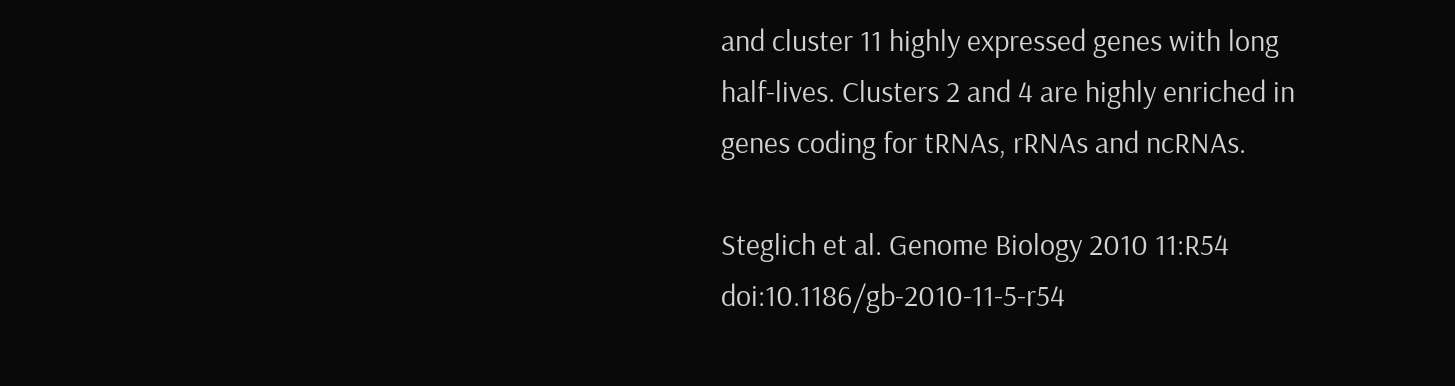and cluster 11 highly expressed genes with long half-lives. Clusters 2 and 4 are highly enriched in genes coding for tRNAs, rRNAs and ncRNAs.

Steglich et al. Genome Biology 2010 11:R54   doi:10.1186/gb-2010-11-5-r54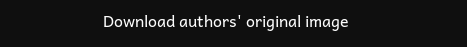Download authors' original image